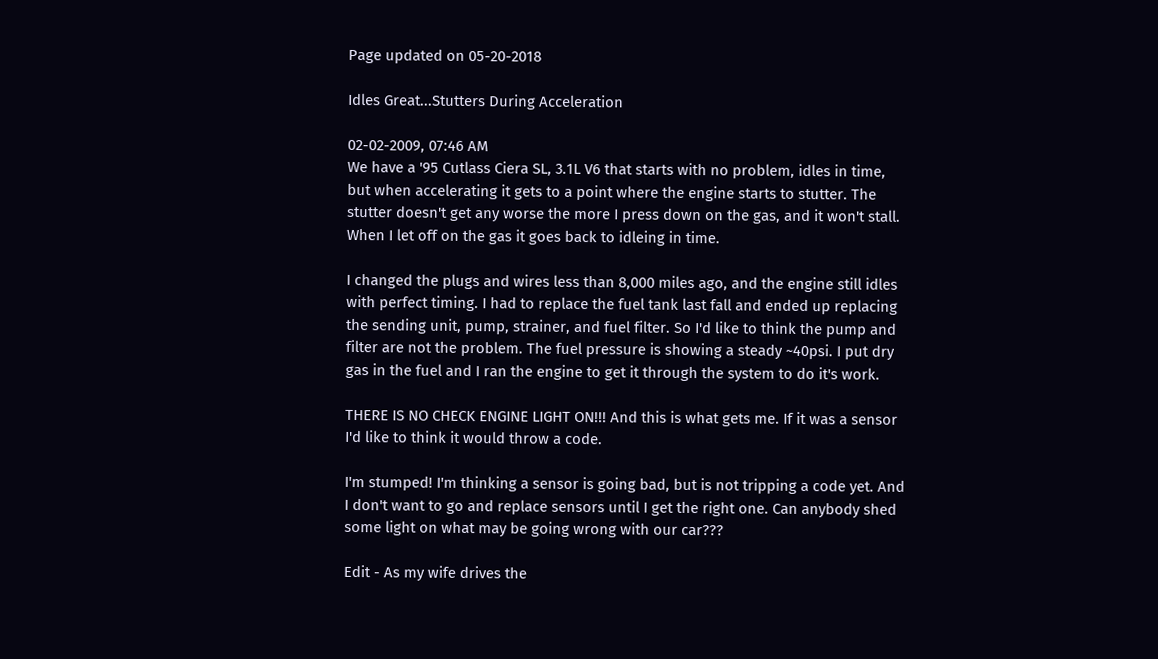Page updated on 05-20-2018

Idles Great...Stutters During Acceleration

02-02-2009, 07:46 AM
We have a '95 Cutlass Ciera SL, 3.1L V6 that starts with no problem, idles in time, but when accelerating it gets to a point where the engine starts to stutter. The stutter doesn't get any worse the more I press down on the gas, and it won't stall. When I let off on the gas it goes back to idleing in time.

I changed the plugs and wires less than 8,000 miles ago, and the engine still idles with perfect timing. I had to replace the fuel tank last fall and ended up replacing the sending unit, pump, strainer, and fuel filter. So I'd like to think the pump and filter are not the problem. The fuel pressure is showing a steady ~40psi. I put dry gas in the fuel and I ran the engine to get it through the system to do it's work.

THERE IS NO CHECK ENGINE LIGHT ON!!! And this is what gets me. If it was a sensor I'd like to think it would throw a code.

I'm stumped! I'm thinking a sensor is going bad, but is not tripping a code yet. And I don't want to go and replace sensors until I get the right one. Can anybody shed some light on what may be going wrong with our car???

Edit - As my wife drives the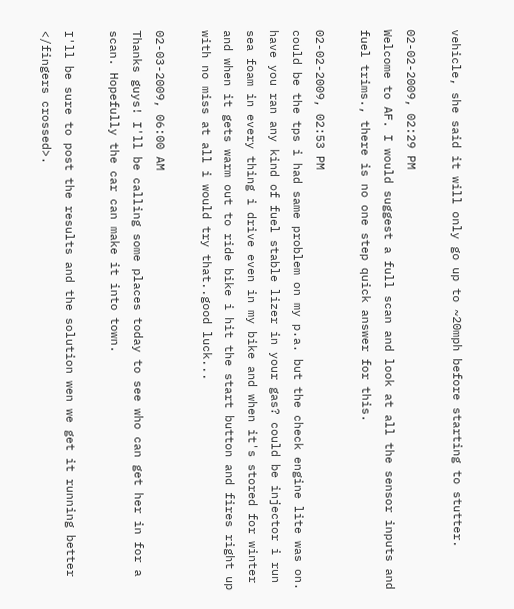vehicle, she said it will only go up to ~20mph before starting to stutter.

02-02-2009, 02:29 PM
Welcome to AF. I would suggest a full scan and look at all the sensor inputs and fuel trims., there is no one step quick answer for this.

02-02-2009, 02:53 PM
could be the tps i had same problem on my p.a. but the check engine lite was on. have you ran any kind of fuel stable lizer in your gas? could be injector i run sea foam in every thing i drive even in my bike and when it's stored for winter and when it gets warm out to ride bike i hit the start button and fires right up with no miss at all i would try that..good luck...

02-03-2009, 06:00 AM
Thanks guys! I'll be calling some places today to see who can get her in for a scan. Hopefully the car can make it into town.

I'll be sure to post the results and the solution wen we get it running better </fingers crossed>.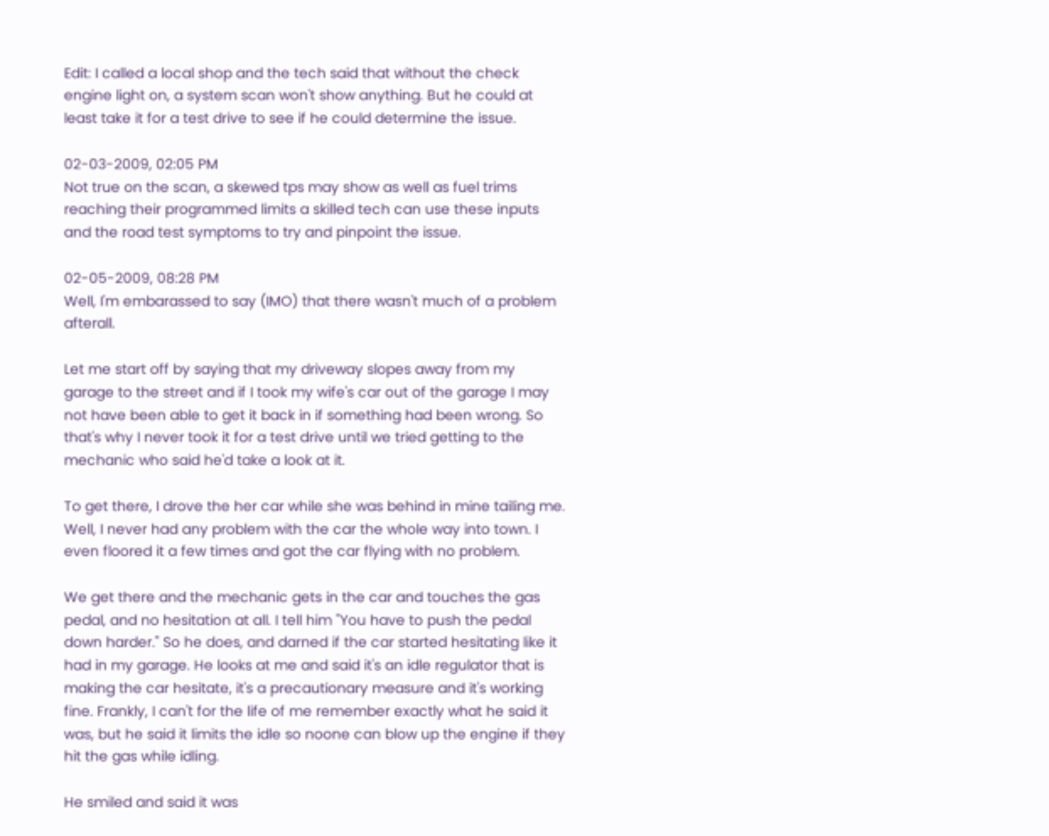Edit: I called a local shop and the tech said that without the check engine light on, a system scan won't show anything. But he could at least take it for a test drive to see if he could determine the issue.

02-03-2009, 02:05 PM
Not true on the scan, a skewed tps may show as well as fuel trims reaching their programmed limits a skilled tech can use these inputs and the road test symptoms to try and pinpoint the issue.

02-05-2009, 08:28 PM
Well, I'm embarassed to say (IMO) that there wasn't much of a problem afterall.

Let me start off by saying that my driveway slopes away from my garage to the street and if I took my wife's car out of the garage I may not have been able to get it back in if something had been wrong. So that's why I never took it for a test drive until we tried getting to the mechanic who said he'd take a look at it.

To get there, I drove the her car while she was behind in mine tailing me. Well, I never had any problem with the car the whole way into town. I even floored it a few times and got the car flying with no problem.

We get there and the mechanic gets in the car and touches the gas pedal, and no hesitation at all. I tell him "You have to push the pedal down harder." So he does, and darned if the car started hesitating like it had in my garage. He looks at me and said it's an idle regulator that is making the car hesitate, it's a precautionary measure and it's working fine. Frankly, I can't for the life of me remember exactly what he said it was, but he said it limits the idle so noone can blow up the engine if they hit the gas while idling.

He smiled and said it was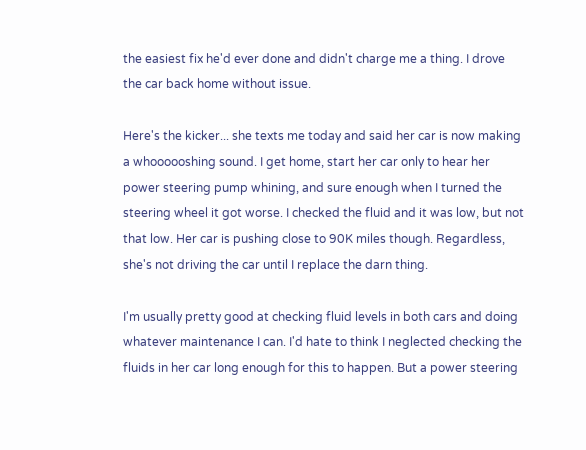the easiest fix he'd ever done and didn't charge me a thing. I drove the car back home without issue.

Here's the kicker... she texts me today and said her car is now making a whoooooshing sound. I get home, start her car only to hear her power steering pump whining, and sure enough when I turned the steering wheel it got worse. I checked the fluid and it was low, but not that low. Her car is pushing close to 90K miles though. Regardless, she's not driving the car until I replace the darn thing.

I'm usually pretty good at checking fluid levels in both cars and doing whatever maintenance I can. I'd hate to think I neglected checking the fluids in her car long enough for this to happen. But a power steering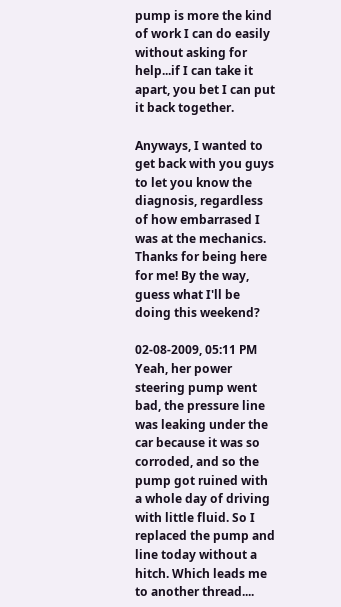pump is more the kind of work I can do easily without asking for help...if I can take it apart, you bet I can put it back together.

Anyways, I wanted to get back with you guys to let you know the diagnosis, regardless of how embarrased I was at the mechanics. Thanks for being here for me! By the way, guess what I'll be doing this weekend?

02-08-2009, 05:11 PM
Yeah, her power steering pump went bad, the pressure line was leaking under the car because it was so corroded, and so the pump got ruined with a whole day of driving with little fluid. So I replaced the pump and line today without a hitch. Which leads me to another thread....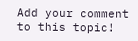Add your comment to this topic!